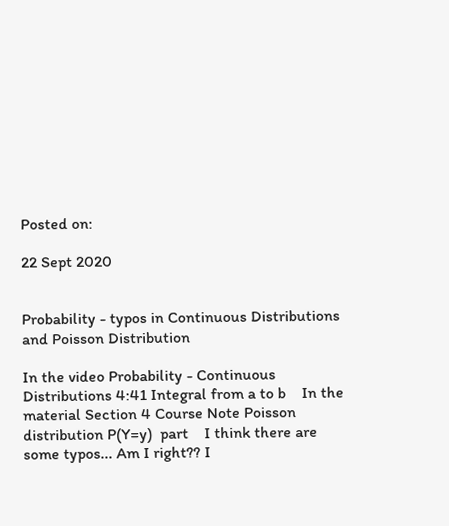Posted on:

22 Sept 2020


Probability - typos in Continuous Distributions and Poisson Distribution

In the video Probability - Continuous Distributions 4:41 Integral from a to b    In the material Section 4 Course Note Poisson distribution P(Y=y)  part    I think there are some typos... Am I right?? I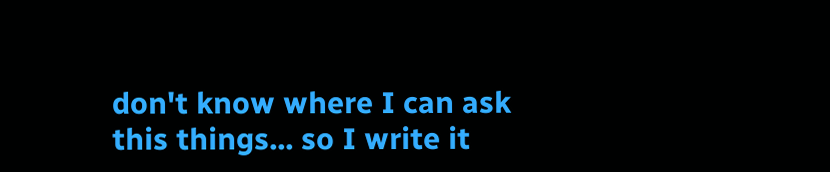don't know where I can ask this things... so I write it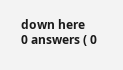down here
0 answers ( 0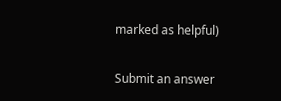marked as helpful)

Submit an answer